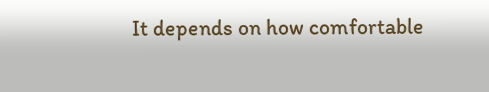It depends on how comfortable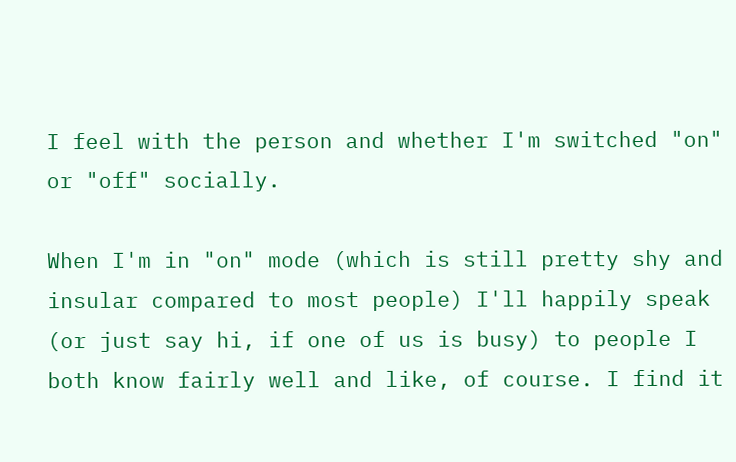I feel with the person and whether I'm switched "on" or "off" socially.

When I'm in "on" mode (which is still pretty shy and insular compared to most people) I'll happily speak (or just say hi, if one of us is busy) to people I both know fairly well and like, of course. I find it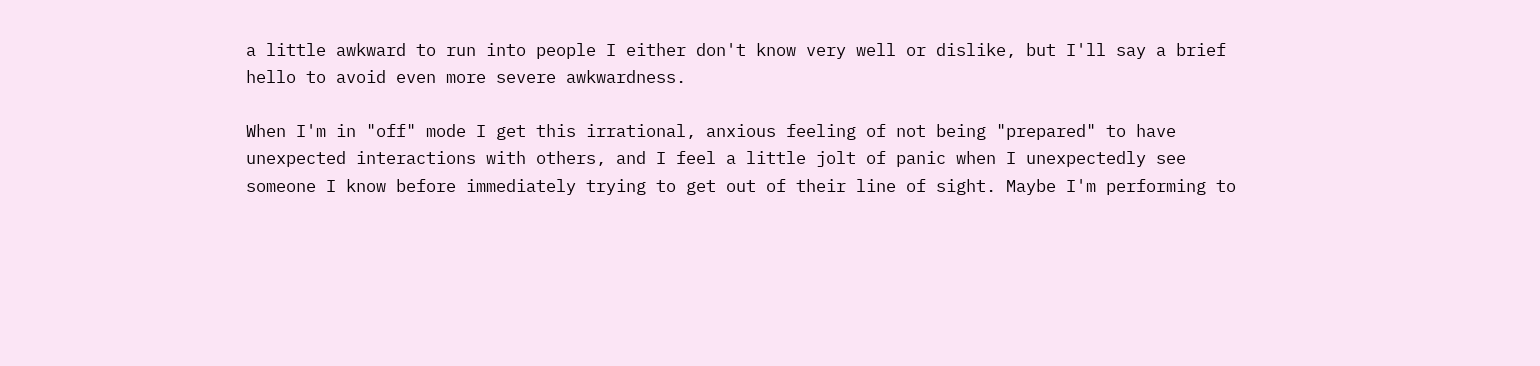a little awkward to run into people I either don't know very well or dislike, but I'll say a brief hello to avoid even more severe awkwardness.

When I'm in "off" mode I get this irrational, anxious feeling of not being "prepared" to have unexpected interactions with others, and I feel a little jolt of panic when I unexpectedly see someone I know before immediately trying to get out of their line of sight. Maybe I'm performing to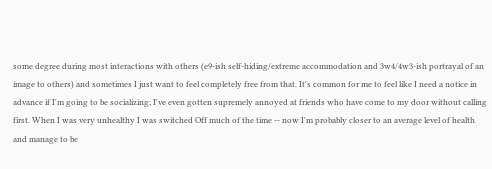some degree during most interactions with others (e9-ish self-hiding/extreme accommodation and 3w4/4w3-ish portrayal of an image to others) and sometimes I just want to feel completely free from that. It's common for me to feel like I need a notice in advance if I'm going to be socializing; I've even gotten supremely annoyed at friends who have come to my door without calling first. When I was very unhealthy I was switched Off much of the time -- now I'm probably closer to an average level of health and manage to be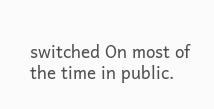switched On most of the time in public.